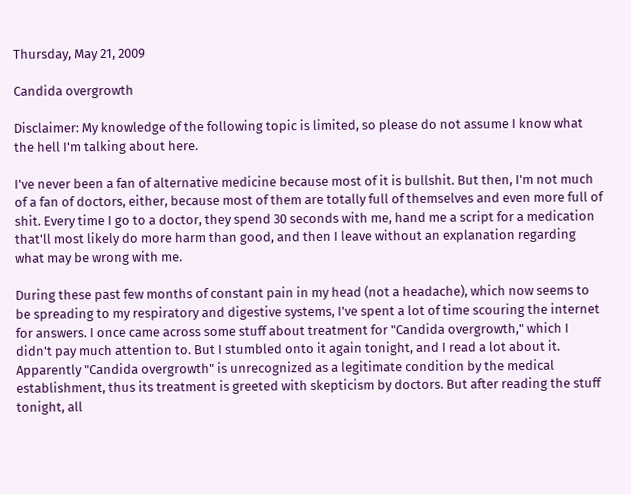Thursday, May 21, 2009

Candida overgrowth

Disclaimer: My knowledge of the following topic is limited, so please do not assume I know what the hell I'm talking about here.

I've never been a fan of alternative medicine because most of it is bullshit. But then, I'm not much of a fan of doctors, either, because most of them are totally full of themselves and even more full of shit. Every time I go to a doctor, they spend 30 seconds with me, hand me a script for a medication that'll most likely do more harm than good, and then I leave without an explanation regarding what may be wrong with me.

During these past few months of constant pain in my head (not a headache), which now seems to be spreading to my respiratory and digestive systems, I've spent a lot of time scouring the internet for answers. I once came across some stuff about treatment for "Candida overgrowth," which I didn't pay much attention to. But I stumbled onto it again tonight, and I read a lot about it. Apparently "Candida overgrowth" is unrecognized as a legitimate condition by the medical establishment, thus its treatment is greeted with skepticism by doctors. But after reading the stuff tonight, all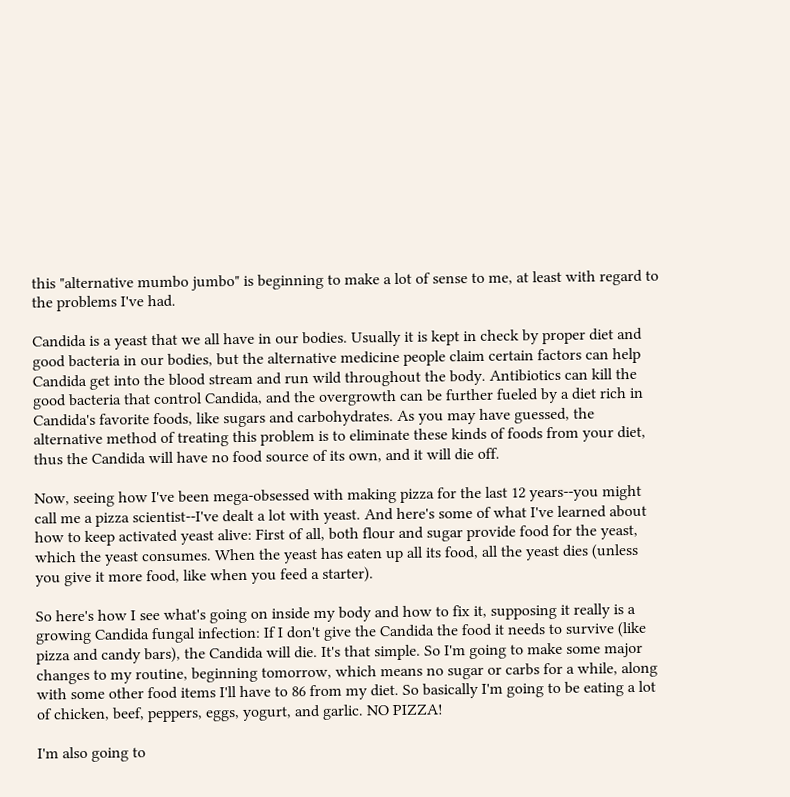this "alternative mumbo jumbo" is beginning to make a lot of sense to me, at least with regard to the problems I've had.

Candida is a yeast that we all have in our bodies. Usually it is kept in check by proper diet and good bacteria in our bodies, but the alternative medicine people claim certain factors can help Candida get into the blood stream and run wild throughout the body. Antibiotics can kill the good bacteria that control Candida, and the overgrowth can be further fueled by a diet rich in Candida's favorite foods, like sugars and carbohydrates. As you may have guessed, the alternative method of treating this problem is to eliminate these kinds of foods from your diet, thus the Candida will have no food source of its own, and it will die off.

Now, seeing how I've been mega-obsessed with making pizza for the last 12 years--you might call me a pizza scientist--I've dealt a lot with yeast. And here's some of what I've learned about how to keep activated yeast alive: First of all, both flour and sugar provide food for the yeast, which the yeast consumes. When the yeast has eaten up all its food, all the yeast dies (unless you give it more food, like when you feed a starter).

So here's how I see what's going on inside my body and how to fix it, supposing it really is a growing Candida fungal infection: If I don't give the Candida the food it needs to survive (like pizza and candy bars), the Candida will die. It's that simple. So I'm going to make some major changes to my routine, beginning tomorrow, which means no sugar or carbs for a while, along with some other food items I'll have to 86 from my diet. So basically I'm going to be eating a lot of chicken, beef, peppers, eggs, yogurt, and garlic. NO PIZZA!

I'm also going to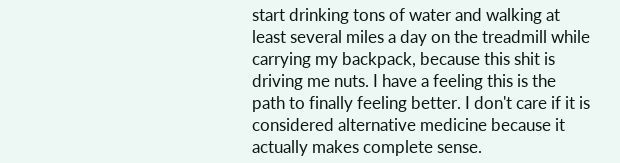start drinking tons of water and walking at least several miles a day on the treadmill while carrying my backpack, because this shit is driving me nuts. I have a feeling this is the path to finally feeling better. I don't care if it is considered alternative medicine because it actually makes complete sense.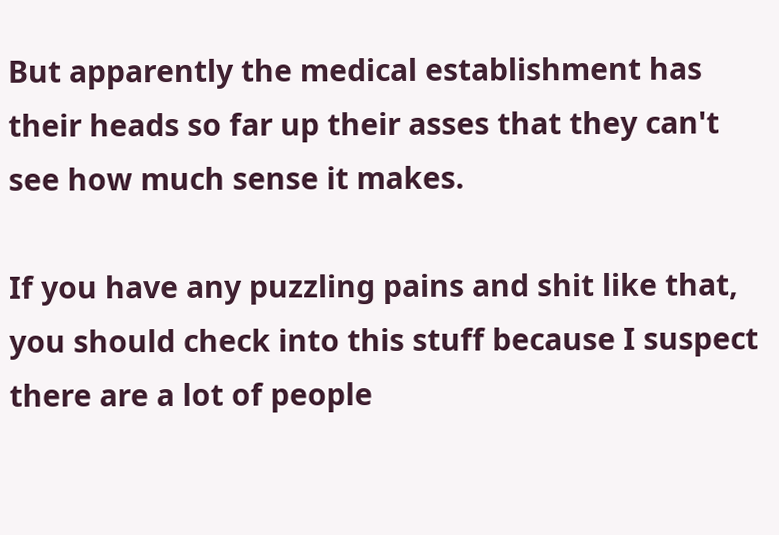But apparently the medical establishment has their heads so far up their asses that they can't see how much sense it makes.

If you have any puzzling pains and shit like that, you should check into this stuff because I suspect there are a lot of people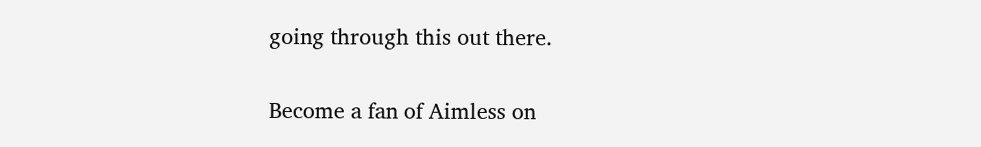going through this out there.

Become a fan of Aimless on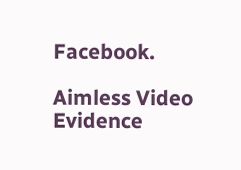Facebook.

Aimless Video Evidence